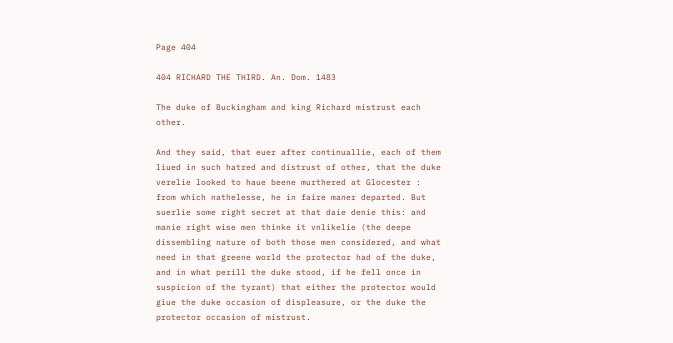Page 404

404 RICHARD THE THIRD. An. Dom. 1483

The duke of Buckingham and king Richard mistrust each other.

And they said, that euer after continuallie, each of them liued in such hatred and distrust of other, that the duke verelie looked to haue beene murthered at Glocester : from which nathelesse, he in faire maner departed. But suerlie some right secret at that daie denie this: and manie right wise men thinke it vnlikelie (the deepe dissembling nature of both those men considered, and what need in that greene world the protector had of the duke, and in what perill the duke stood, if he fell once in suspicion of the tyrant) that either the protector would giue the duke occasion of displeasure, or the duke the protector occasion of mistrust.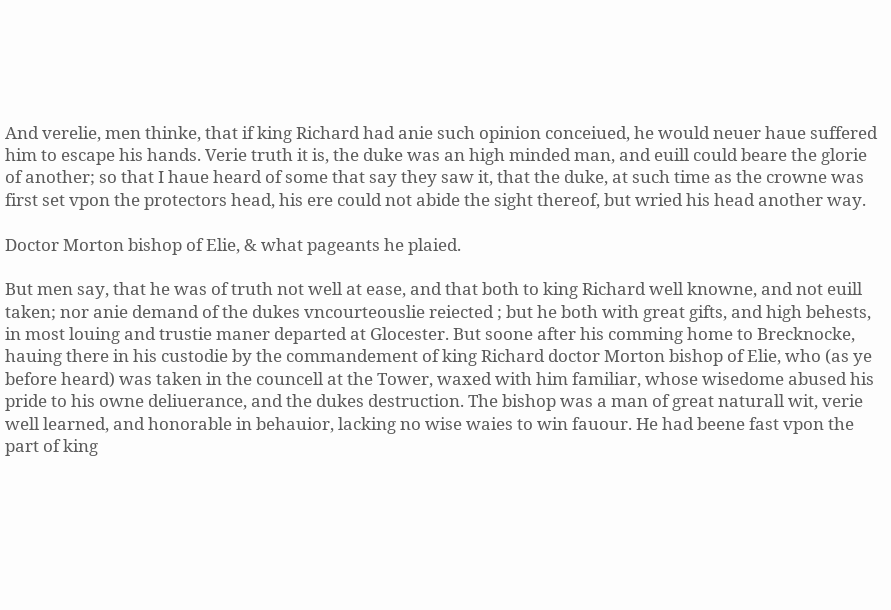And verelie, men thinke, that if king Richard had anie such opinion conceiued, he would neuer haue suffered him to escape his hands. Verie truth it is, the duke was an high minded man, and euill could beare the glorie of another; so that I haue heard of some that say they saw it, that the duke, at such time as the crowne was first set vpon the protectors head, his ere could not abide the sight thereof, but wried his head another way.

Doctor Morton bishop of Elie, & what pageants he plaied.

But men say, that he was of truth not well at ease, and that both to king Richard well knowne, and not euill taken; nor anie demand of the dukes vncourteouslie reiected ; but he both with great gifts, and high behests, in most louing and trustie maner departed at Glocester. But soone after his comming home to Brecknocke, hauing there in his custodie by the commandement of king Richard doctor Morton bishop of Elie, who (as ye before heard) was taken in the councell at the Tower, waxed with him familiar, whose wisedome abused his pride to his owne deliuerance, and the dukes destruction. The bishop was a man of great naturall wit, verie well learned, and honorable in behauior, lacking no wise waies to win fauour. He had beene fast vpon the part of king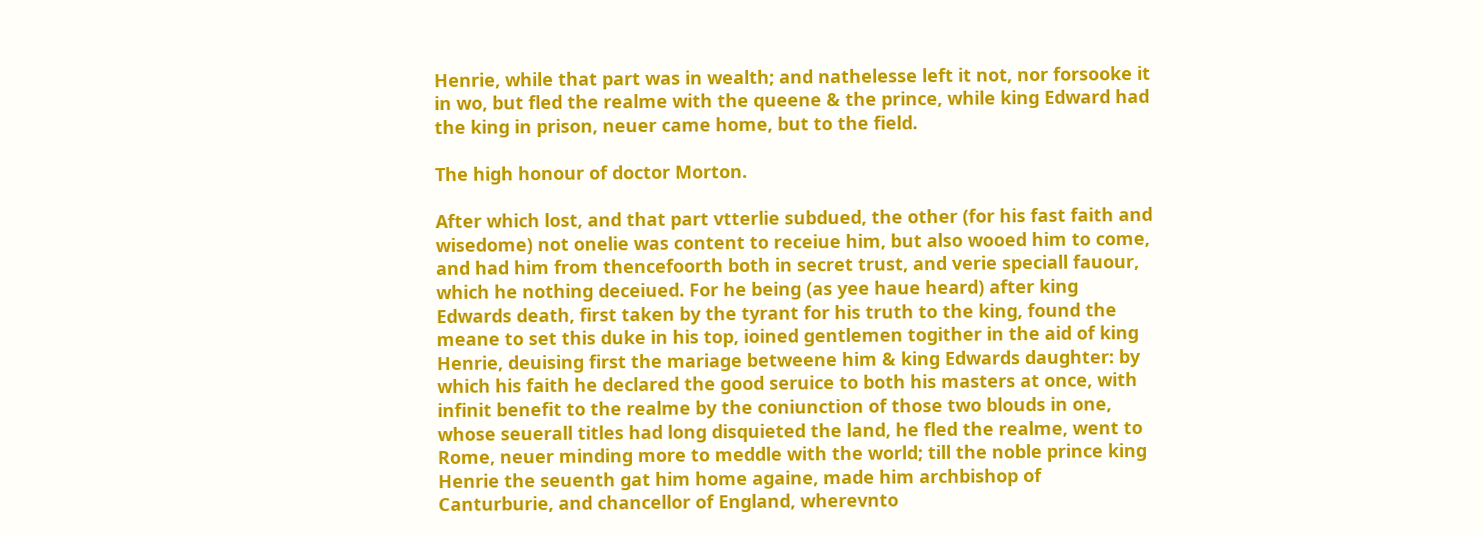Henrie, while that part was in wealth; and nathelesse left it not, nor forsooke it in wo, but fled the realme with the queene & the prince, while king Edward had the king in prison, neuer came home, but to the field.

The high honour of doctor Morton.

After which lost, and that part vtterlie subdued, the other (for his fast faith and wisedome) not onelie was content to receiue him, but also wooed him to come, and had him from thencefoorth both in secret trust, and verie speciall fauour, which he nothing deceiued. For he being (as yee haue heard) after king Edwards death, first taken by the tyrant for his truth to the king, found the meane to set this duke in his top, ioined gentlemen togither in the aid of king Henrie, deuising first the mariage betweene him & king Edwards daughter: by which his faith he declared the good seruice to both his masters at once, with infinit benefit to the realme by the coniunction of those two blouds in one, whose seuerall titles had long disquieted the land, he fled the realme, went to Rome, neuer minding more to meddle with the world; till the noble prince king Henrie the seuenth gat him home againe, made him archbishop of Canturburie, and chancellor of England, wherevnto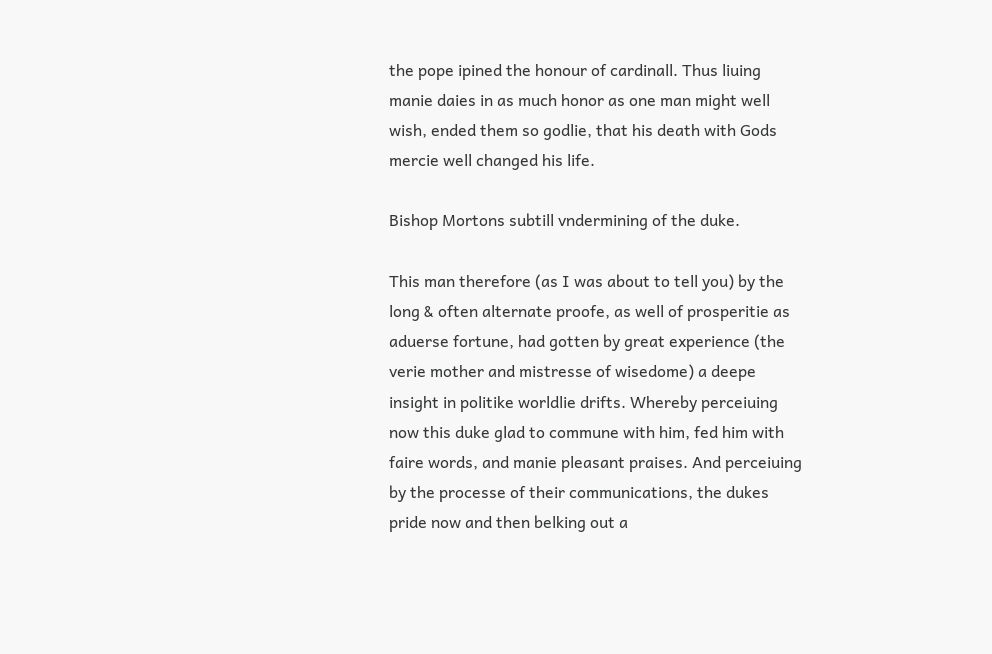the pope ipined the honour of cardinall. Thus liuing manie daies in as much honor as one man might well wish, ended them so godlie, that his death with Gods mercie well changed his life.

Bishop Mortons subtill vndermining of the duke.

This man therefore (as I was about to tell you) by the long & often alternate proofe, as well of prosperitie as aduerse fortune, had gotten by great experience (the verie mother and mistresse of wisedome) a deepe insight in politike worldlie drifts. Whereby perceiuing now this duke glad to commune with him, fed him with faire words, and manie pleasant praises. And perceiuing by the processe of their communications, the dukes pride now and then belking out a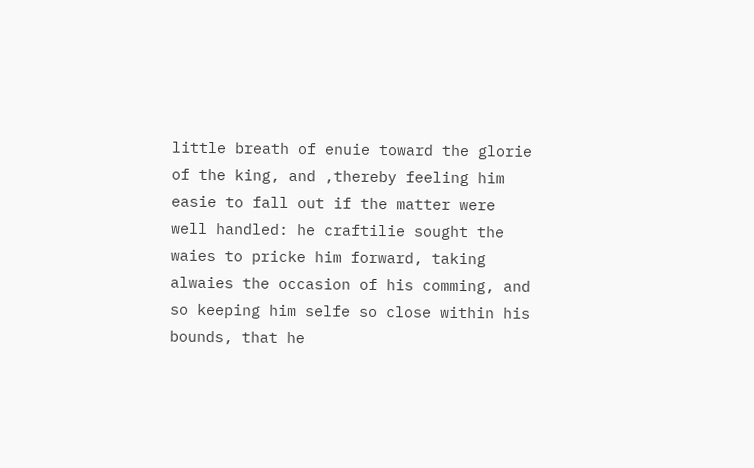little breath of enuie toward the glorie of the king, and ,thereby feeling him easie to fall out if the matter were well handled: he craftilie sought the waies to pricke him forward, taking alwaies the occasion of his comming, and so keeping him selfe so close within his bounds, that he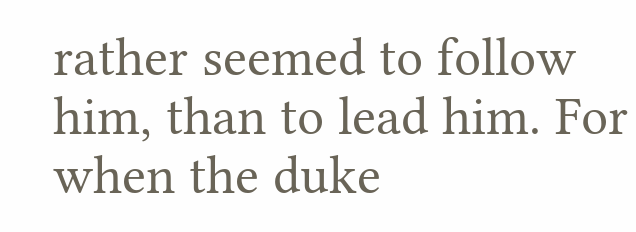rather seemed to follow him, than to lead him. For when the duke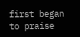first began to praise